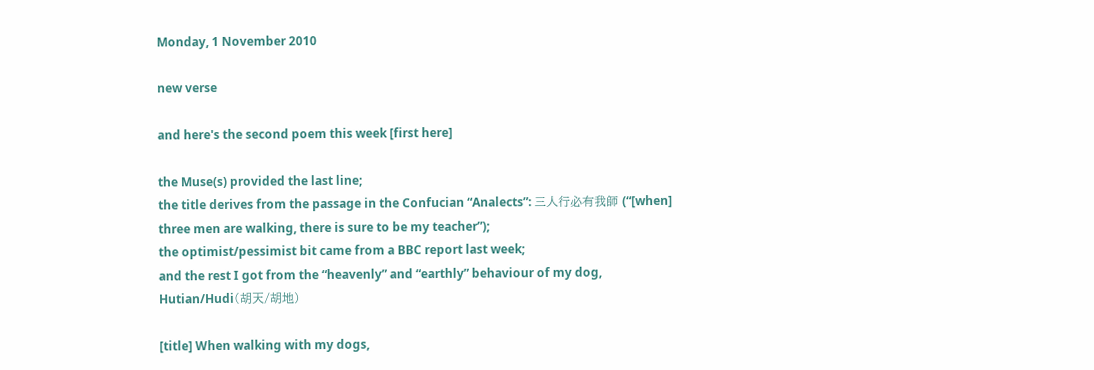Monday, 1 November 2010

new verse

and here's the second poem this week [first here]

the Muse(s) provided the last line;
the title derives from the passage in the Confucian “Analects”: 三人行必有我師 (“[when] three men are walking, there is sure to be my teacher”);
the optimist/pessimist bit came from a BBC report last week;
and the rest I got from the “heavenly” and “earthly” behaviour of my dog, Hutian/Hudi(胡天/胡地)

[title] When walking with my dogs,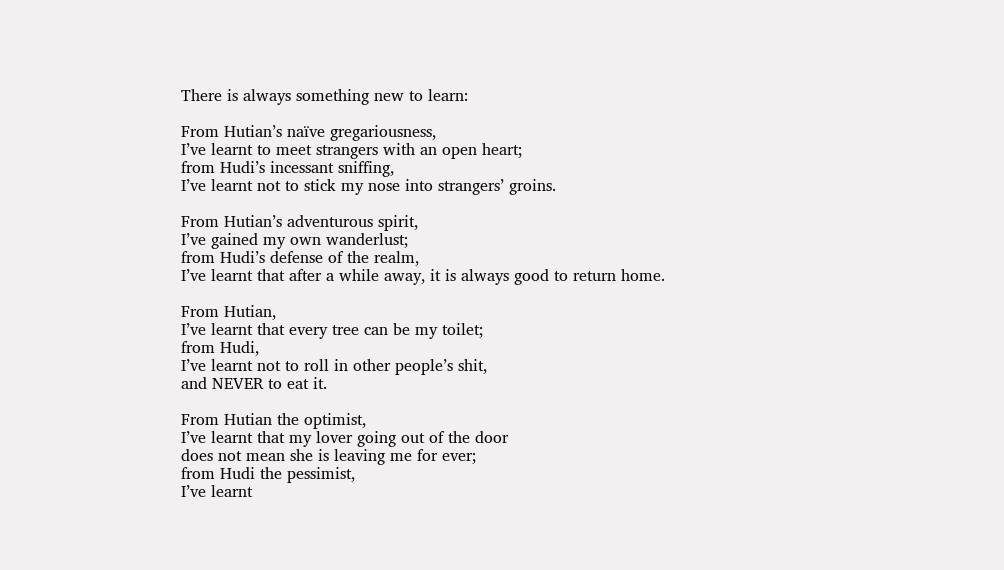There is always something new to learn:

From Hutian’s naïve gregariousness,
I’ve learnt to meet strangers with an open heart;
from Hudi’s incessant sniffing,
I’ve learnt not to stick my nose into strangers’ groins.

From Hutian’s adventurous spirit,
I’ve gained my own wanderlust;
from Hudi’s defense of the realm,
I’ve learnt that after a while away, it is always good to return home.

From Hutian,
I’ve learnt that every tree can be my toilet;
from Hudi,
I’ve learnt not to roll in other people’s shit,
and NEVER to eat it.

From Hutian the optimist,
I’ve learnt that my lover going out of the door
does not mean she is leaving me for ever;
from Hudi the pessimist,
I’ve learnt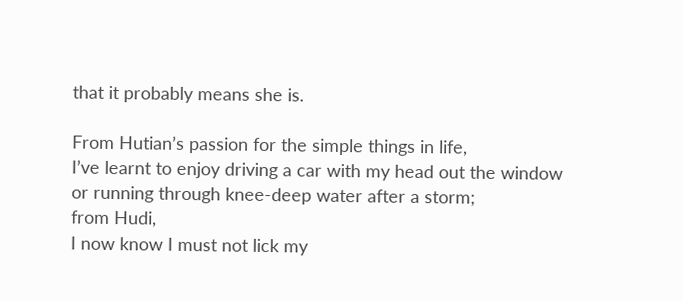that it probably means she is.

From Hutian’s passion for the simple things in life,
I’ve learnt to enjoy driving a car with my head out the window
or running through knee-deep water after a storm;
from Hudi,
I now know I must not lick my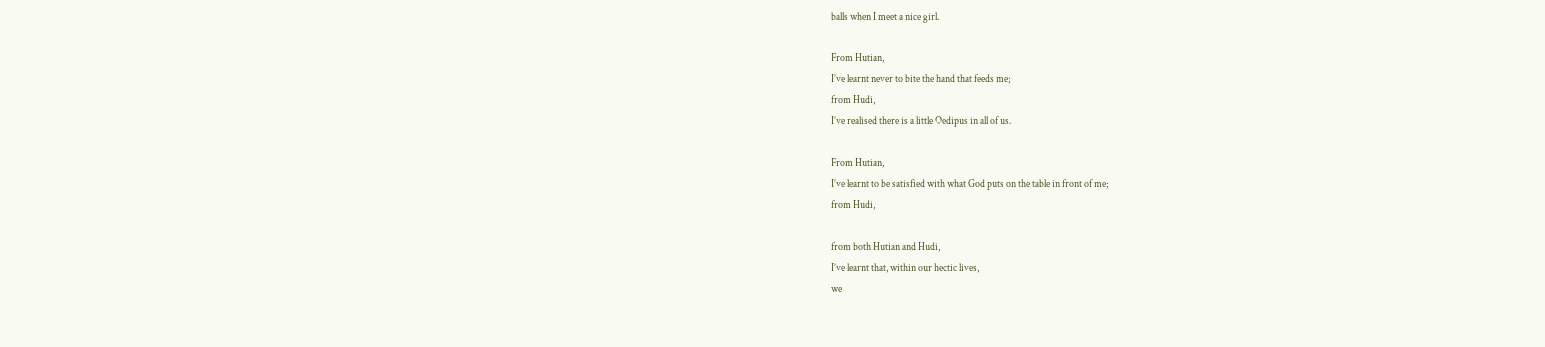balls when I meet a nice girl.

From Hutian,
I’ve learnt never to bite the hand that feeds me;
from Hudi,
I’ve realised there is a little Oedipus in all of us.

From Hutian,
I’ve learnt to be satisfied with what God puts on the table in front of me;
from Hudi,

from both Hutian and Hudi,
I’ve learnt that, within our hectic lives,
we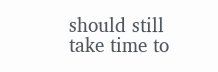should still take time to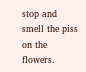stop and smell the piss on the flowers.